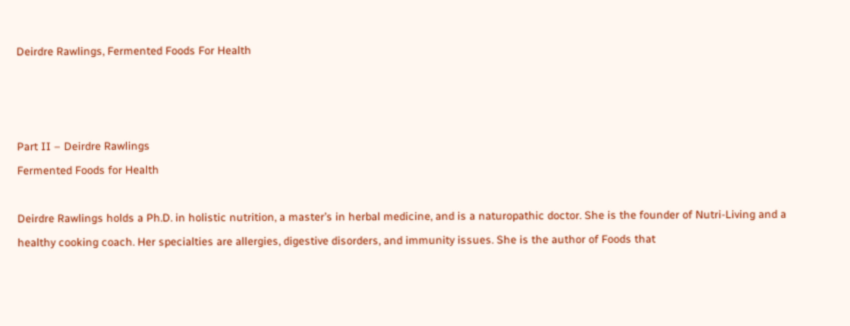Deirdre Rawlings, Fermented Foods For Health



Part II – Deirdre Rawlings
Fermented Foods for Health

Deirdre Rawlings holds a Ph.D. in holistic nutrition, a master’s in herbal medicine, and is a naturopathic doctor. She is the founder of Nutri-Living and a healthy cooking coach. Her specialties are allergies, digestive disorders, and immunity issues. She is the author of Foods that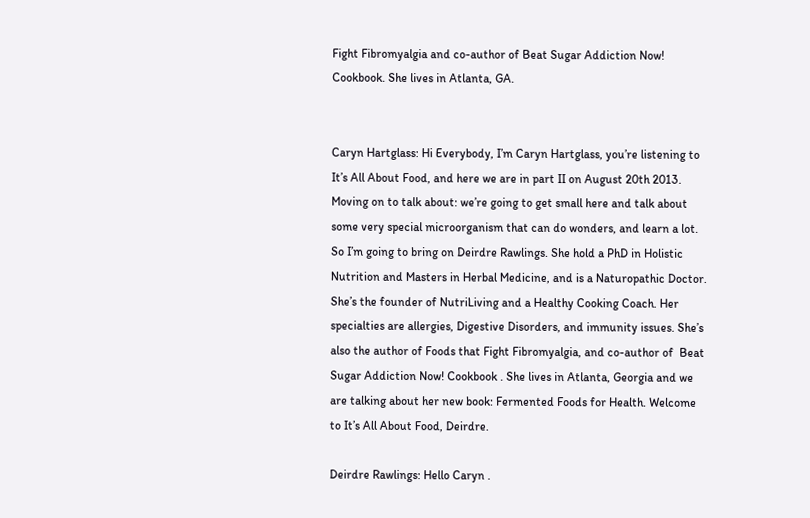Fight Fibromyalgia and co-author of Beat Sugar Addiction Now! Cookbook. She lives in Atlanta, GA.


Caryn Hartglass: Hi Everybody, I’m Caryn Hartglass, you’re listening to It’s All About Food, and here we are in part II on August 20th 2013. Moving on to talk about: we’re going to get small here and talk about some very special microorganism that can do wonders, and learn a lot.  So I’m going to bring on Deirdre Rawlings. She hold a PhD in Holistic Nutrition and Masters in Herbal Medicine, and is a Naturopathic Doctor. She’s the founder of NutriLiving and a Healthy Cooking Coach. Her specialties are allergies, Digestive Disorders, and immunity issues. She’s also the author of Foods that Fight Fibromyalgia, and co-author of  Beat Sugar Addiction Now! Cookbook . She lives in Atlanta, Georgia and we are talking about her new book: Fermented Foods for Health. Welcome to It’s All About Food, Deirdre.

Deirdre Rawlings: Hello Caryn .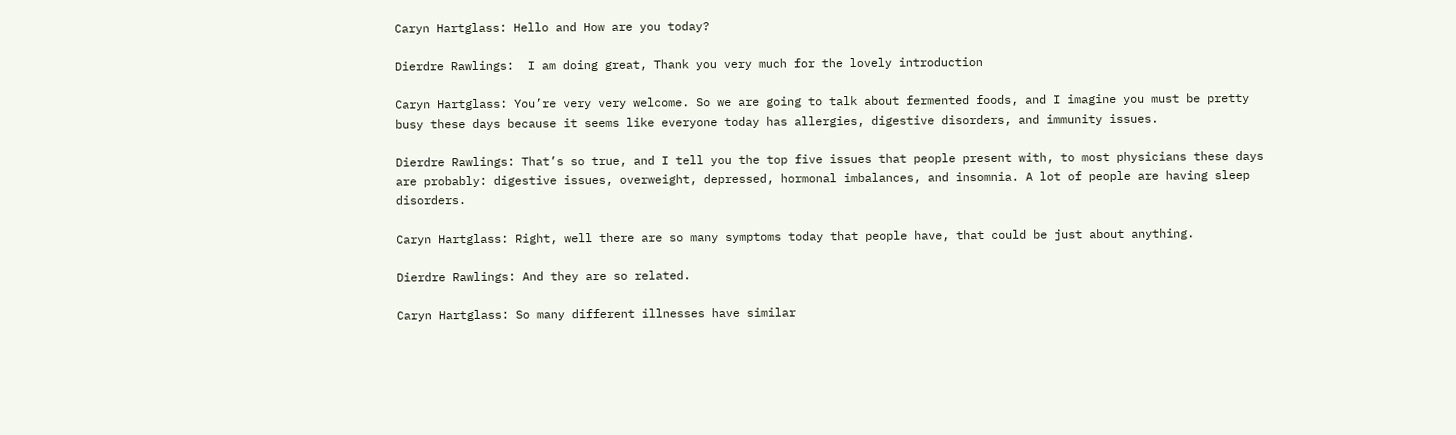Caryn Hartglass: Hello and How are you today?

Dierdre Rawlings:  I am doing great, Thank you very much for the lovely introduction

Caryn Hartglass: You’re very very welcome. So we are going to talk about fermented foods, and I imagine you must be pretty busy these days because it seems like everyone today has allergies, digestive disorders, and immunity issues.

Dierdre Rawlings: That’s so true, and I tell you the top five issues that people present with, to most physicians these days are probably: digestive issues, overweight, depressed, hormonal imbalances, and insomnia. A lot of people are having sleep disorders.

Caryn Hartglass: Right, well there are so many symptoms today that people have, that could be just about anything.

Dierdre Rawlings: And they are so related.

Caryn Hartglass: So many different illnesses have similar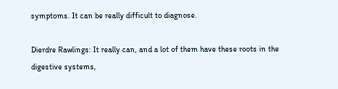symptoms. It can be really difficult to diagnose.

Dierdre Rawlings: It really can, and a lot of them have these roots in the digestive systems,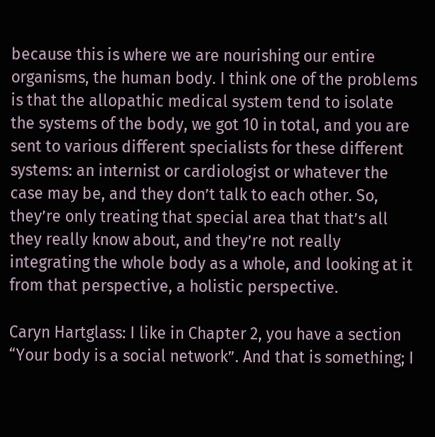because this is where we are nourishing our entire organisms, the human body. I think one of the problems is that the allopathic medical system tend to isolate the systems of the body, we got 10 in total, and you are sent to various different specialists for these different systems: an internist or cardiologist or whatever the case may be, and they don’t talk to each other. So, they’re only treating that special area that that’s all they really know about, and they’re not really integrating the whole body as a whole, and looking at it from that perspective, a holistic perspective.

Caryn Hartglass: I like in Chapter 2, you have a section “Your body is a social network”. And that is something; I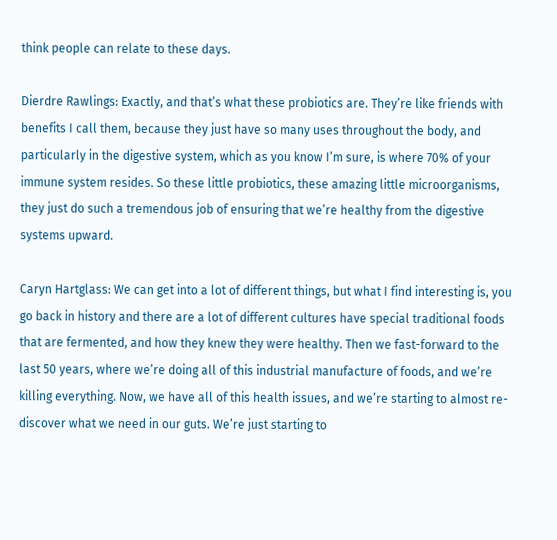think people can relate to these days.

Dierdre Rawlings: Exactly, and that’s what these probiotics are. They’re like friends with benefits I call them, because they just have so many uses throughout the body, and particularly in the digestive system, which as you know I’m sure, is where 70% of your immune system resides. So these little probiotics, these amazing little microorganisms, they just do such a tremendous job of ensuring that we’re healthy from the digestive systems upward.

Caryn Hartglass: We can get into a lot of different things, but what I find interesting is, you go back in history and there are a lot of different cultures have special traditional foods that are fermented, and how they knew they were healthy. Then we fast-forward to the last 50 years, where we’re doing all of this industrial manufacture of foods, and we’re killing everything. Now, we have all of this health issues, and we’re starting to almost re-discover what we need in our guts. We’re just starting to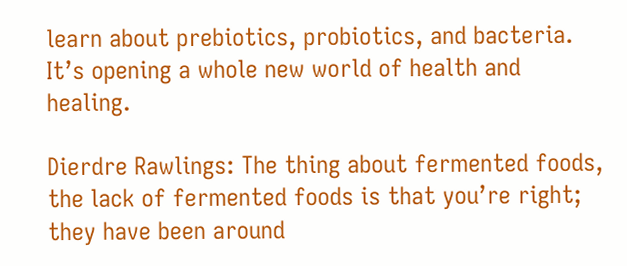learn about prebiotics, probiotics, and bacteria. It’s opening a whole new world of health and healing.

Dierdre Rawlings: The thing about fermented foods, the lack of fermented foods is that you’re right; they have been around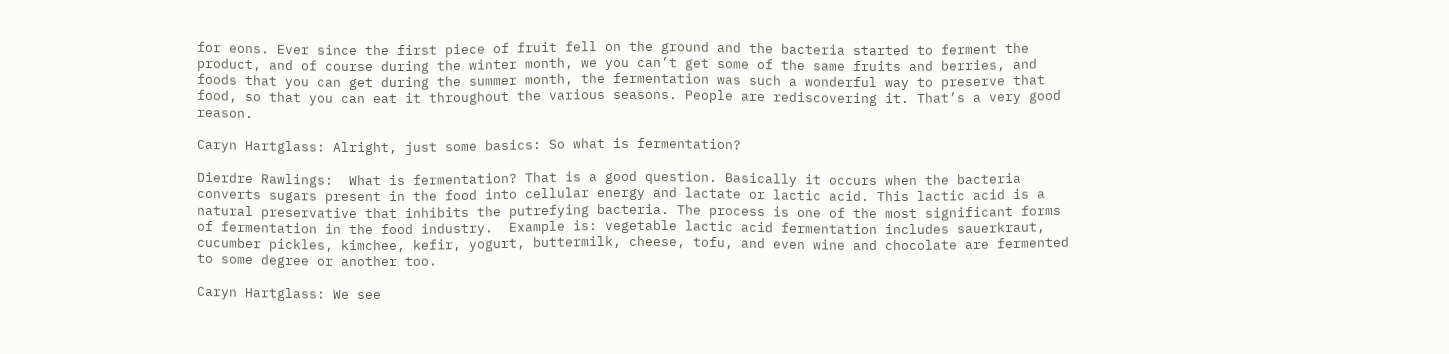for eons. Ever since the first piece of fruit fell on the ground and the bacteria started to ferment the product, and of course during the winter month, we you can’t get some of the same fruits and berries, and foods that you can get during the summer month, the fermentation was such a wonderful way to preserve that food, so that you can eat it throughout the various seasons. People are rediscovering it. That’s a very good reason.

Caryn Hartglass: Alright, just some basics: So what is fermentation?

Dierdre Rawlings:  What is fermentation? That is a good question. Basically it occurs when the bacteria converts sugars present in the food into cellular energy and lactate or lactic acid. This lactic acid is a natural preservative that inhibits the putrefying bacteria. The process is one of the most significant forms of fermentation in the food industry.  Example is: vegetable lactic acid fermentation includes sauerkraut, cucumber pickles, kimchee, kefir, yogurt, buttermilk, cheese, tofu, and even wine and chocolate are fermented to some degree or another too.

Caryn Hartglass: We see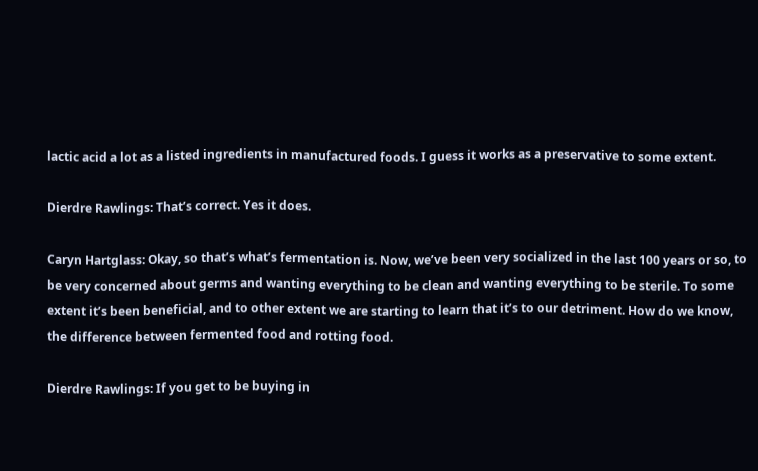lactic acid a lot as a listed ingredients in manufactured foods. I guess it works as a preservative to some extent.

Dierdre Rawlings: That’s correct. Yes it does.

Caryn Hartglass: Okay, so that’s what’s fermentation is. Now, we’ve been very socialized in the last 100 years or so, to be very concerned about germs and wanting everything to be clean and wanting everything to be sterile. To some extent it’s been beneficial, and to other extent we are starting to learn that it’s to our detriment. How do we know, the difference between fermented food and rotting food.

Dierdre Rawlings: If you get to be buying in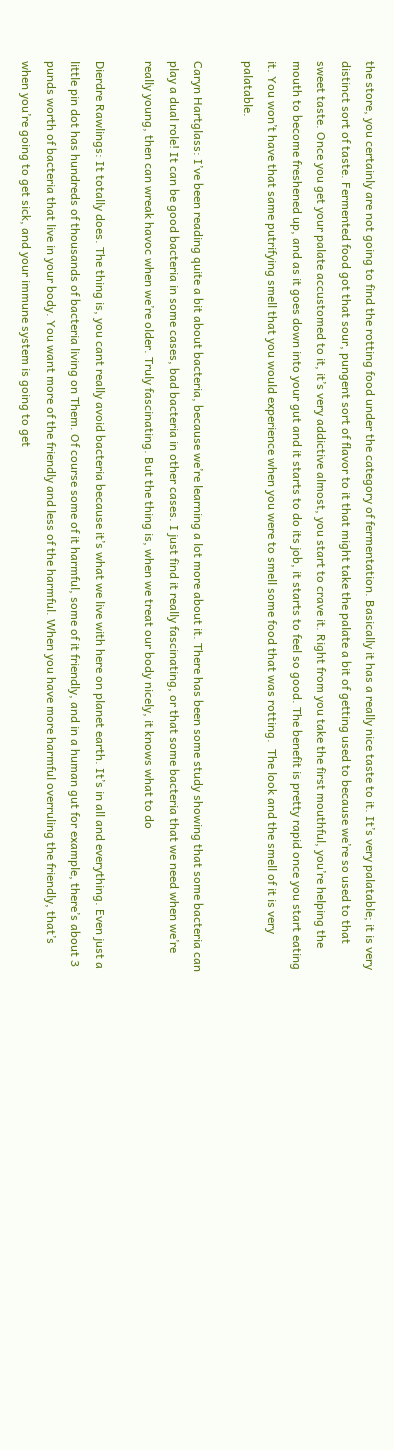the store, you certainly are not going to find the rotting food under the category of fermentation. Basically it has a really nice taste to it. It’s very palatable; it is very distinct sort of taste. Fermented food got that sour, pungent sort of flavor to it that might take the palate a bit of getting used to because we’re so used to that sweet taste. Once you get your palate accustomed to it, it’s very addictive almost, you start to crave it. Right from you take the first mouthful, you’re helping the mouth to become freshened up, and as it goes down into your gut and it starts to do its job, it starts to feel so good. The benefit is pretty rapid once you start eating it. You won’t have that same putrifying smell that you would experience when you were to smell some food that was rotting.  The look and the smell of it is very palatable.

Caryn Hartglass: I’ve been reading quite a bit about bacteria, because we’re learning a lot more about it. There has been some study showing that some bacteria can play a dual role! It can be good bacteria in some cases, bad bacteria in other cases. I just find it really fascinating, or that some bacteria that we need when we’re really young, then can wreak havoc when we’re older. Truly fascinating. But the thing is, when we treat our body nicely, it knows what to do

Dierdre Rawlings: It totally does. The thing is, you cant really avoid bacteria because it’s what we live with here on planet earth. It’s in all and everything. Even just a little pin dot has hundreds of thousands of bacteria living on Them. Of course some of it harmful, some of it friendly, and in a human gut for example, there’s about 3 punds worth of bacteria that live in your body. You want more of the friendly and less of the harmful. When you have more harmful overruling the friendly, that’s when you’re going to get sick, and your immune system is going to get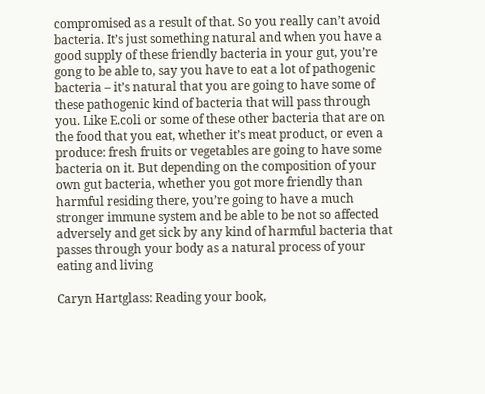compromised as a result of that. So you really can’t avoid bacteria. It’s just something natural and when you have a good supply of these friendly bacteria in your gut, you’re gong to be able to, say you have to eat a lot of pathogenic bacteria – it’s natural that you are going to have some of these pathogenic kind of bacteria that will pass through you. Like E.coli or some of these other bacteria that are on the food that you eat, whether it’s meat product, or even a produce: fresh fruits or vegetables are going to have some bacteria on it. But depending on the composition of your own gut bacteria, whether you got more friendly than harmful residing there, you’re going to have a much stronger immune system and be able to be not so affected adversely and get sick by any kind of harmful bacteria that passes through your body as a natural process of your eating and living

Caryn Hartglass: Reading your book,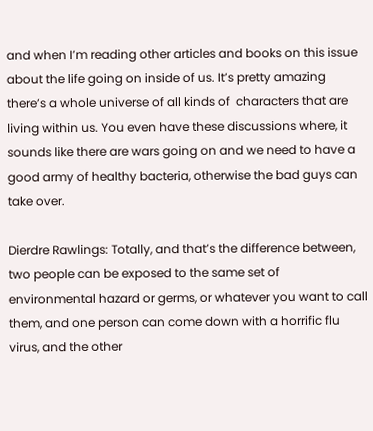and when I’m reading other articles and books on this issue about the life going on inside of us. It’s pretty amazing there’s a whole universe of all kinds of  characters that are living within us. You even have these discussions where, it sounds like there are wars going on and we need to have a good army of healthy bacteria, otherwise the bad guys can take over.

Dierdre Rawlings: Totally, and that’s the difference between, two people can be exposed to the same set of environmental hazard or germs, or whatever you want to call them, and one person can come down with a horrific flu virus, and the other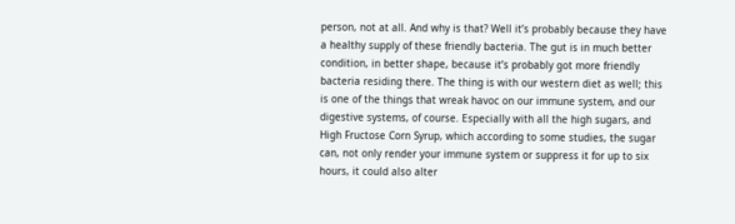person, not at all. And why is that? Well it’s probably because they have a healthy supply of these friendly bacteria. The gut is in much better condition, in better shape, because it’s probably got more friendly bacteria residing there. The thing is with our western diet as well; this is one of the things that wreak havoc on our immune system, and our digestive systems, of course. Especially with all the high sugars, and High Fructose Corn Syrup, which according to some studies, the sugar can, not only render your immune system or suppress it for up to six hours, it could also alter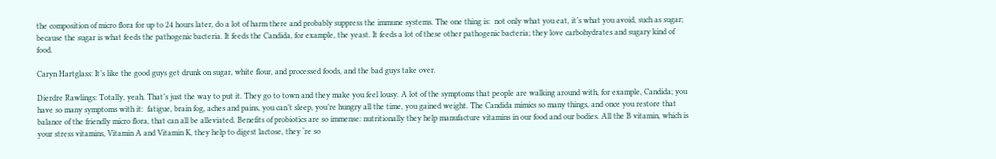the composition of micro flora for up to 24 hours later, do a lot of harm there and probably suppress the immune systems. The one thing is:  not only what you eat, it’s what you avoid, such as sugar; because the sugar is what feeds the pathogenic bacteria. It feeds the Candida, for example, the yeast. It feeds a lot of these other pathogenic bacteria; they love carbohydrates and sugary kind of food.

Caryn Hartglass: It’s like the good guys get drunk on sugar, white flour, and processed foods, and the bad guys take over.

Dierdre Rawlings: Totally, yeah. That’s just the way to put it. They go to town and they make you feel lousy. A lot of the symptoms that people are walking around with, for example, Candida; you have so many symptoms with it:  fatigue, brain fog, aches and pains, you can’t sleep, you’re hungry all the time, you gained weight. The Candida mimics so many things, and once you restore that balance of the friendly micro flora, that can all be alleviated. Benefits of probiotics are so immense: nutritionally they help manufacture vitamins in our food and our bodies. All the B vitamin, which is your stress vitamins, Vitamin A and Vitamin K, they help to digest lactose, they ‘re so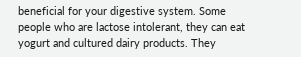beneficial for your digestive system. Some people who are lactose intolerant, they can eat yogurt and cultured dairy products. They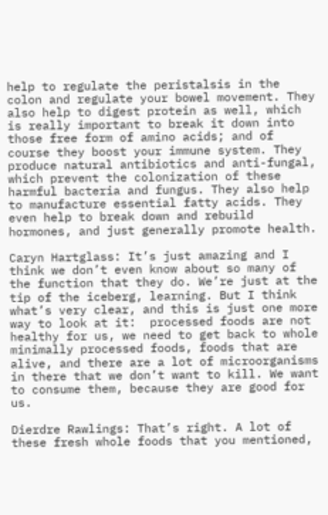help to regulate the peristalsis in the colon and regulate your bowel movement. They also help to digest protein as well, which is really important to break it down into those free form of amino acids; and of course they boost your immune system. They produce natural antibiotics and anti-fungal, which prevent the colonization of these harmful bacteria and fungus. They also help to manufacture essential fatty acids. They even help to break down and rebuild hormones, and just generally promote health.

Caryn Hartglass: It’s just amazing and I think we don’t even know about so many of the function that they do. We’re just at the tip of the iceberg, learning. But I think what’s very clear, and this is just one more way to look at it:  processed foods are not healthy for us, we need to get back to whole minimally processed foods, foods that are alive, and there are a lot of microorganisms in there that we don’t want to kill. We want to consume them, because they are good for us.

Dierdre Rawlings: That’s right. A lot of these fresh whole foods that you mentioned,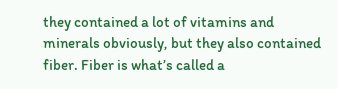they contained a lot of vitamins and minerals obviously, but they also contained fiber. Fiber is what’s called a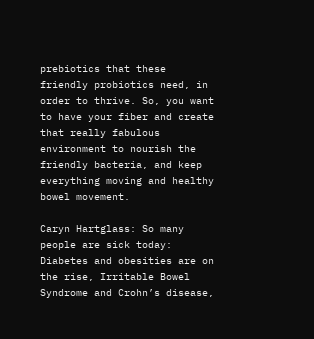prebiotics that these friendly probiotics need, in order to thrive. So, you want to have your fiber and create that really fabulous environment to nourish the friendly bacteria, and keep everything moving and healthy bowel movement.

Caryn Hartglass: So many people are sick today: Diabetes and obesities are on the rise, Irritable Bowel Syndrome and Crohn’s disease,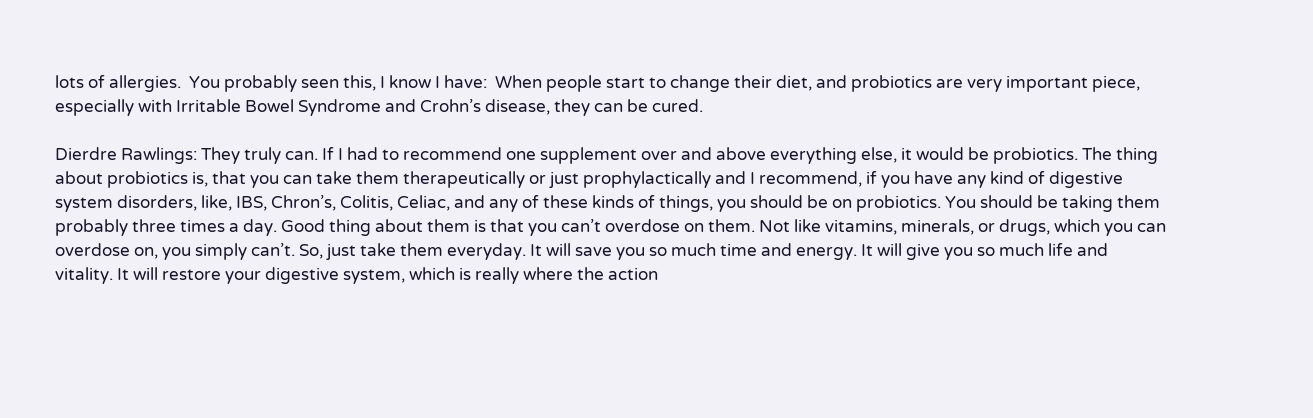lots of allergies.  You probably seen this, I know I have:  When people start to change their diet, and probiotics are very important piece, especially with Irritable Bowel Syndrome and Crohn’s disease, they can be cured.

Dierdre Rawlings: They truly can. If I had to recommend one supplement over and above everything else, it would be probiotics. The thing about probiotics is, that you can take them therapeutically or just prophylactically and I recommend, if you have any kind of digestive system disorders, like, IBS, Chron’s, Colitis, Celiac, and any of these kinds of things, you should be on probiotics. You should be taking them probably three times a day. Good thing about them is that you can’t overdose on them. Not like vitamins, minerals, or drugs, which you can overdose on, you simply can’t. So, just take them everyday. It will save you so much time and energy. It will give you so much life and vitality. It will restore your digestive system, which is really where the action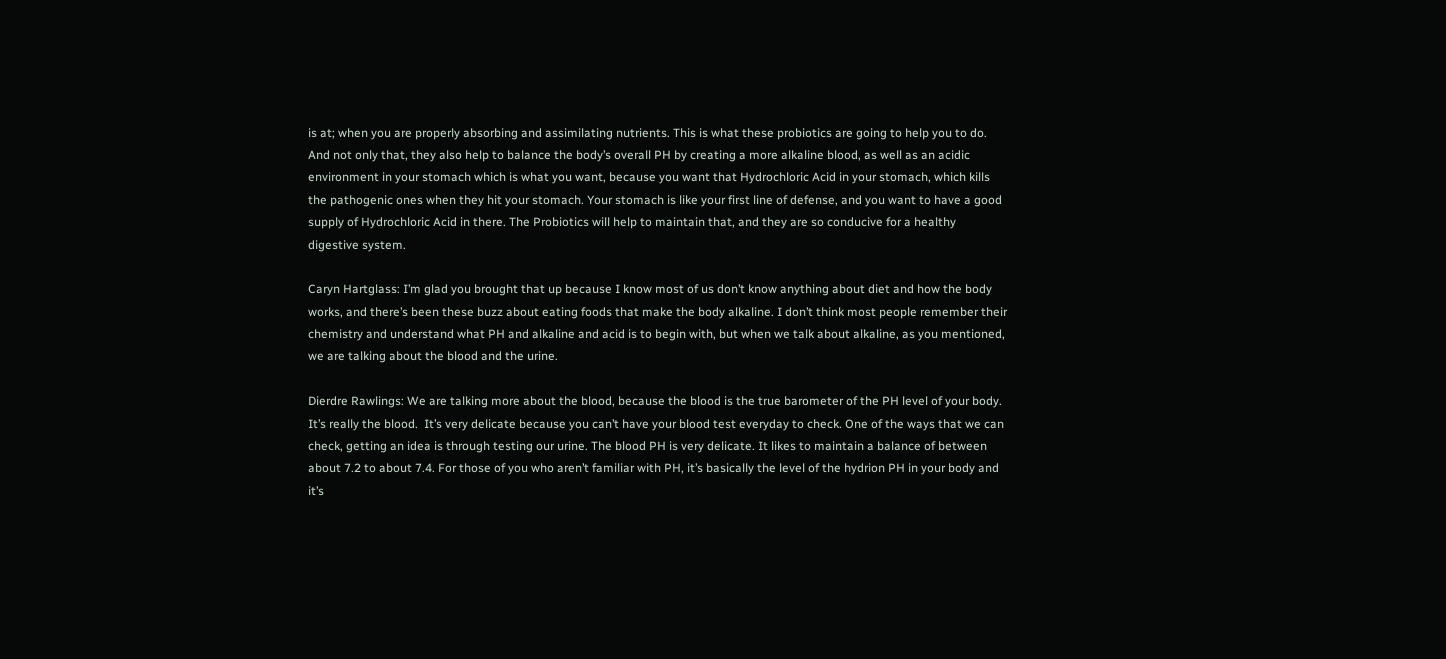is at; when you are properly absorbing and assimilating nutrients. This is what these probiotics are going to help you to do. And not only that, they also help to balance the body’s overall PH by creating a more alkaline blood, as well as an acidic environment in your stomach which is what you want, because you want that Hydrochloric Acid in your stomach, which kills the pathogenic ones when they hit your stomach. Your stomach is like your first line of defense, and you want to have a good supply of Hydrochloric Acid in there. The Probiotics will help to maintain that, and they are so conducive for a healthy digestive system.

Caryn Hartglass: I’m glad you brought that up because I know most of us don’t know anything about diet and how the body works, and there’s been these buzz about eating foods that make the body alkaline. I don’t think most people remember their chemistry and understand what PH and alkaline and acid is to begin with, but when we talk about alkaline, as you mentioned, we are talking about the blood and the urine.

Dierdre Rawlings: We are talking more about the blood, because the blood is the true barometer of the PH level of your body. It’s really the blood.  It’s very delicate because you can’t have your blood test everyday to check. One of the ways that we can check, getting an idea is through testing our urine. The blood PH is very delicate. It likes to maintain a balance of between about 7.2 to about 7.4. For those of you who aren’t familiar with PH, it’s basically the level of the hydrion PH in your body and it’s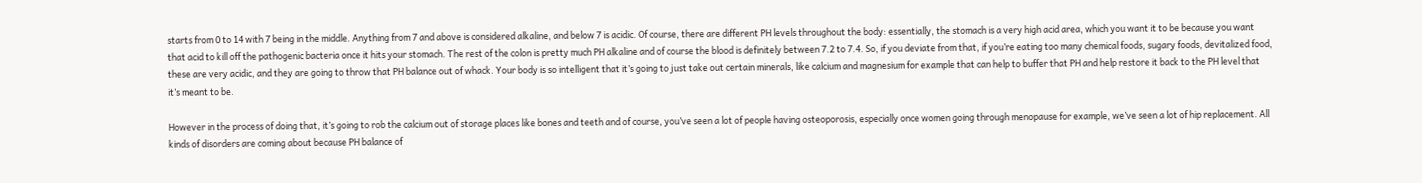starts from 0 to 14 with 7 being in the middle. Anything from 7 and above is considered alkaline, and below 7 is acidic. Of course, there are different PH levels throughout the body: essentially, the stomach is a very high acid area, which you want it to be because you want that acid to kill off the pathogenic bacteria once it hits your stomach. The rest of the colon is pretty much PH alkaline and of course the blood is definitely between 7.2 to 7.4. So, if you deviate from that, if you’re eating too many chemical foods, sugary foods, devitalized food, these are very acidic, and they are going to throw that PH balance out of whack. Your body is so intelligent that it’s going to just take out certain minerals, like calcium and magnesium for example that can help to buffer that PH and help restore it back to the PH level that it’s meant to be.

However in the process of doing that, it’s going to rob the calcium out of storage places like bones and teeth and of course, you’ve seen a lot of people having osteoporosis, especially once women going through menopause for example, we’ve seen a lot of hip replacement. All kinds of disorders are coming about because PH balance of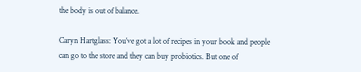the body is out of balance.

Caryn Hartglass: You’ve got a lot of recipes in your book and people can go to the store and they can buy probiotics. But one of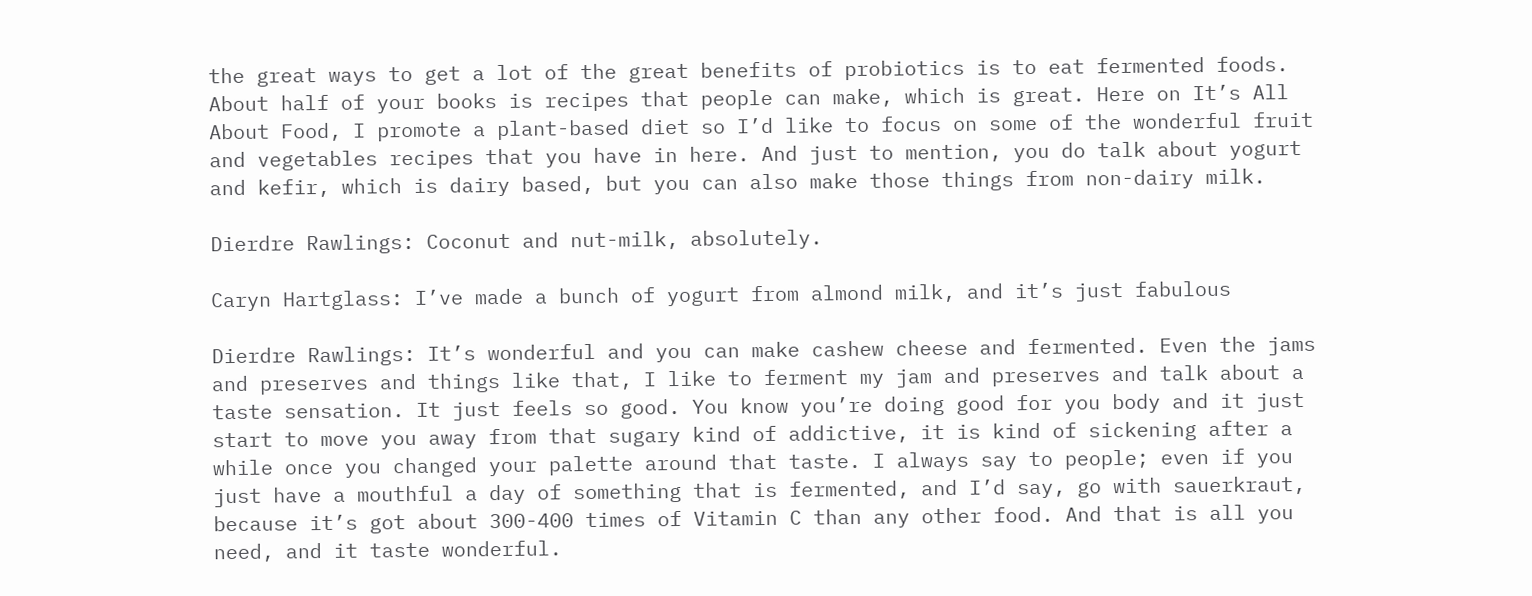the great ways to get a lot of the great benefits of probiotics is to eat fermented foods. About half of your books is recipes that people can make, which is great. Here on It’s All About Food, I promote a plant-based diet so I’d like to focus on some of the wonderful fruit and vegetables recipes that you have in here. And just to mention, you do talk about yogurt and kefir, which is dairy based, but you can also make those things from non-dairy milk.

Dierdre Rawlings: Coconut and nut-milk, absolutely.

Caryn Hartglass: I’ve made a bunch of yogurt from almond milk, and it’s just fabulous

Dierdre Rawlings: It’s wonderful and you can make cashew cheese and fermented. Even the jams and preserves and things like that, I like to ferment my jam and preserves and talk about a taste sensation. It just feels so good. You know you’re doing good for you body and it just start to move you away from that sugary kind of addictive, it is kind of sickening after a while once you changed your palette around that taste. I always say to people; even if you just have a mouthful a day of something that is fermented, and I’d say, go with sauerkraut, because it’s got about 300-400 times of Vitamin C than any other food. And that is all you need, and it taste wonderful.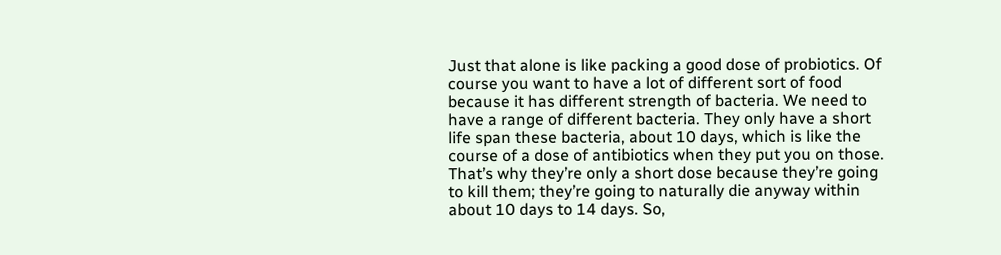Just that alone is like packing a good dose of probiotics. Of course you want to have a lot of different sort of food because it has different strength of bacteria. We need to have a range of different bacteria. They only have a short life span these bacteria, about 10 days, which is like the course of a dose of antibiotics when they put you on those. That’s why they’re only a short dose because they’re going to kill them; they’re going to naturally die anyway within about 10 days to 14 days. So,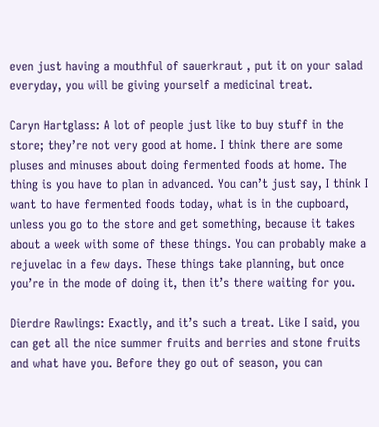even just having a mouthful of sauerkraut , put it on your salad everyday, you will be giving yourself a medicinal treat.

Caryn Hartglass: A lot of people just like to buy stuff in the store; they’re not very good at home. I think there are some pluses and minuses about doing fermented foods at home. The thing is you have to plan in advanced. You can’t just say, I think I want to have fermented foods today, what is in the cupboard, unless you go to the store and get something, because it takes about a week with some of these things. You can probably make a rejuvelac in a few days. These things take planning, but once you’re in the mode of doing it, then it’s there waiting for you.

Dierdre Rawlings: Exactly, and it’s such a treat. Like I said, you can get all the nice summer fruits and berries and stone fruits and what have you. Before they go out of season, you can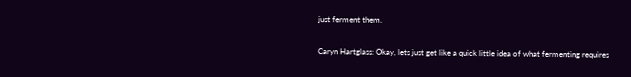just ferment them.

Caryn Hartglass: Okay, lets just get like a quick little idea of what fermenting requires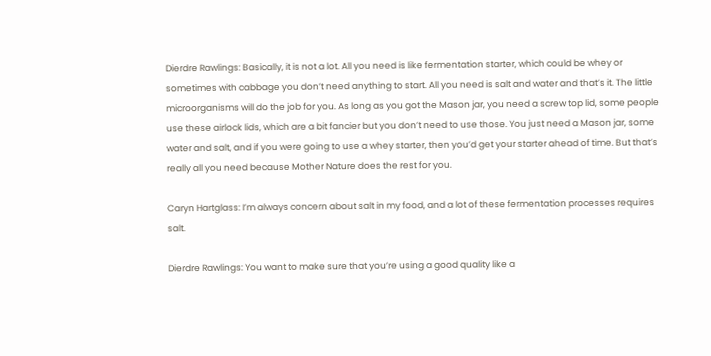Dierdre Rawlings: Basically, it is not a lot. All you need is like fermentation starter, which could be whey or sometimes with cabbage you don’t need anything to start. All you need is salt and water and that’s it. The little microorganisms will do the job for you. As long as you got the Mason jar, you need a screw top lid, some people use these airlock lids, which are a bit fancier but you don’t need to use those. You just need a Mason jar, some water and salt, and if you were going to use a whey starter, then you’d get your starter ahead of time. But that’s really all you need because Mother Nature does the rest for you.

Caryn Hartglass: I’m always concern about salt in my food, and a lot of these fermentation processes requires salt.

Dierdre Rawlings: You want to make sure that you’re using a good quality like a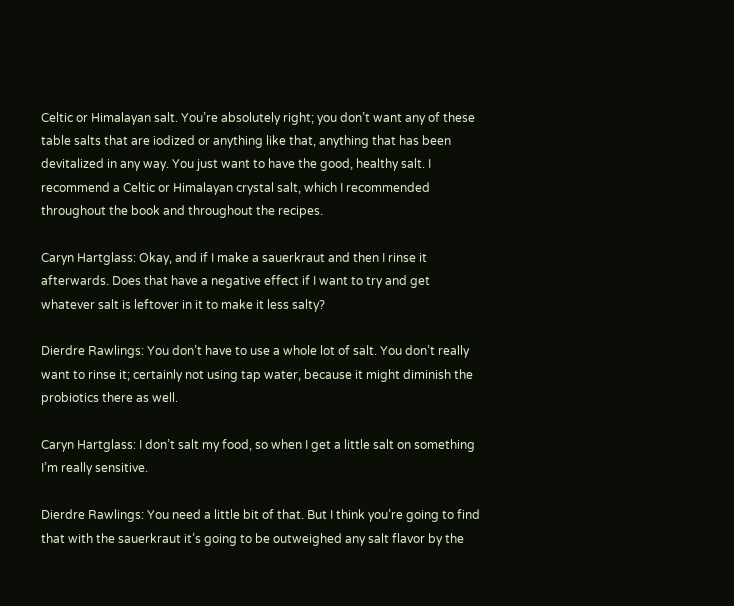Celtic or Himalayan salt. You’re absolutely right; you don’t want any of these table salts that are iodized or anything like that, anything that has been devitalized in any way. You just want to have the good, healthy salt. I recommend a Celtic or Himalayan crystal salt, which I recommended throughout the book and throughout the recipes.

Caryn Hartglass: Okay, and if I make a sauerkraut and then I rinse it afterwards. Does that have a negative effect if I want to try and get whatever salt is leftover in it to make it less salty?

Dierdre Rawlings: You don’t have to use a whole lot of salt. You don’t really want to rinse it; certainly not using tap water, because it might diminish the probiotics there as well.

Caryn Hartglass: I don’t salt my food, so when I get a little salt on something I’m really sensitive.

Dierdre Rawlings: You need a little bit of that. But I think you’re going to find that with the sauerkraut it’s going to be outweighed any salt flavor by the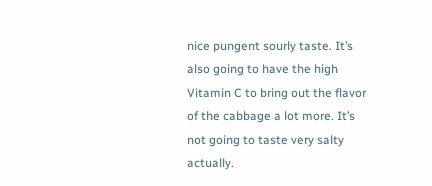nice pungent sourly taste. It’s also going to have the high Vitamin C to bring out the flavor of the cabbage a lot more. It’s not going to taste very salty actually.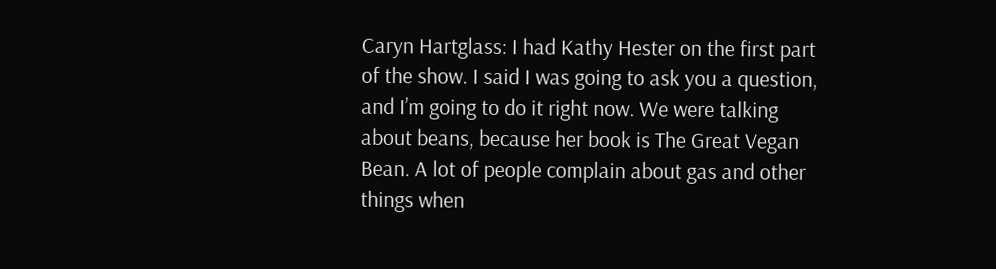Caryn Hartglass: I had Kathy Hester on the first part of the show. I said I was going to ask you a question, and I’m going to do it right now. We were talking about beans, because her book is The Great Vegan Bean. A lot of people complain about gas and other things when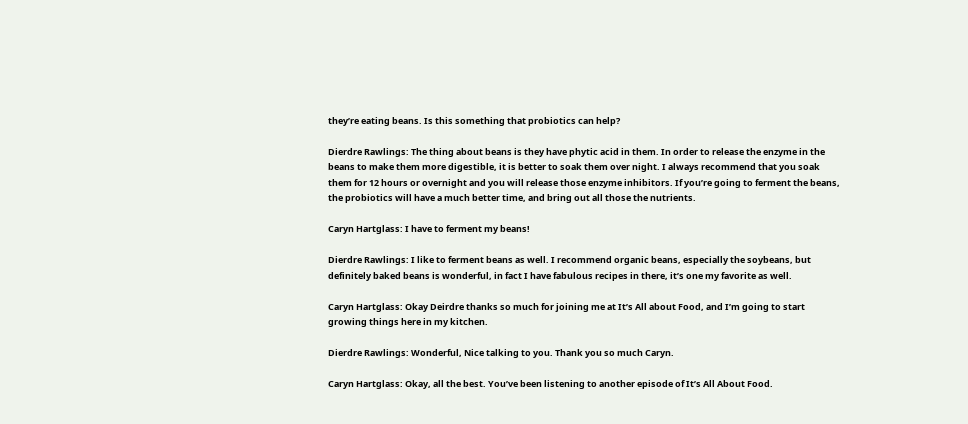they’re eating beans. Is this something that probiotics can help?

Dierdre Rawlings: The thing about beans is they have phytic acid in them. In order to release the enzyme in the beans to make them more digestible, it is better to soak them over night. I always recommend that you soak them for 12 hours or overnight and you will release those enzyme inhibitors. If you’re going to ferment the beans, the probiotics will have a much better time, and bring out all those the nutrients.

Caryn Hartglass: I have to ferment my beans!

Dierdre Rawlings: I like to ferment beans as well. I recommend organic beans, especially the soybeans, but definitely baked beans is wonderful, in fact I have fabulous recipes in there, it’s one my favorite as well.

Caryn Hartglass: Okay Deirdre thanks so much for joining me at It’s All about Food, and I’m going to start growing things here in my kitchen.

Dierdre Rawlings: Wonderful, Nice talking to you. Thank you so much Caryn.

Caryn Hartglass: Okay, all the best. You’ve been listening to another episode of It’s All About Food.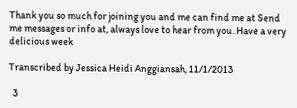Thank you so much for joining you and me can find me at Send me messages or info at, always love to hear from you. Have a very delicious week

Transcribed by Jessica Heidi Anggiansah, 11/1/2013

  3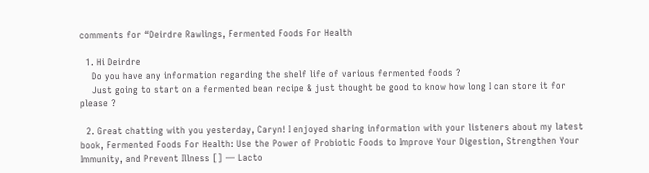comments for “Deirdre Rawlings, Fermented Foods For Health

  1. Hi Deirdre
    Do you have any information regarding the shelf life of various fermented foods ?
    Just going to start on a fermented bean recipe & just thought be good to know how long I can store it for please ?

  2. Great chatting with you yesterday, Caryn! I enjoyed sharing information with your listeners about my latest book, Fermented Foods For Health: Use the Power of Probiotic Foods to Improve Your Digestion, Strengthen Your Immunity, and Prevent Illness [] — Lacto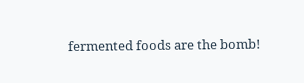fermented foods are the bomb!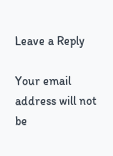Leave a Reply

Your email address will not be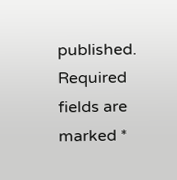published. Required fields are marked *